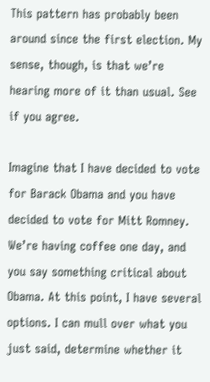This pattern has probably been around since the first election. My sense, though, is that we’re hearing more of it than usual. See if you agree.

Imagine that I have decided to vote for Barack Obama and you have decided to vote for Mitt Romney. We’re having coffee one day, and you say something critical about Obama. At this point, I have several options. I can mull over what you just said, determine whether it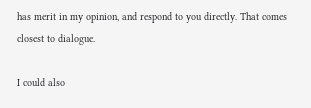has merit in my opinion, and respond to you directly. That comes closest to dialogue.

I could also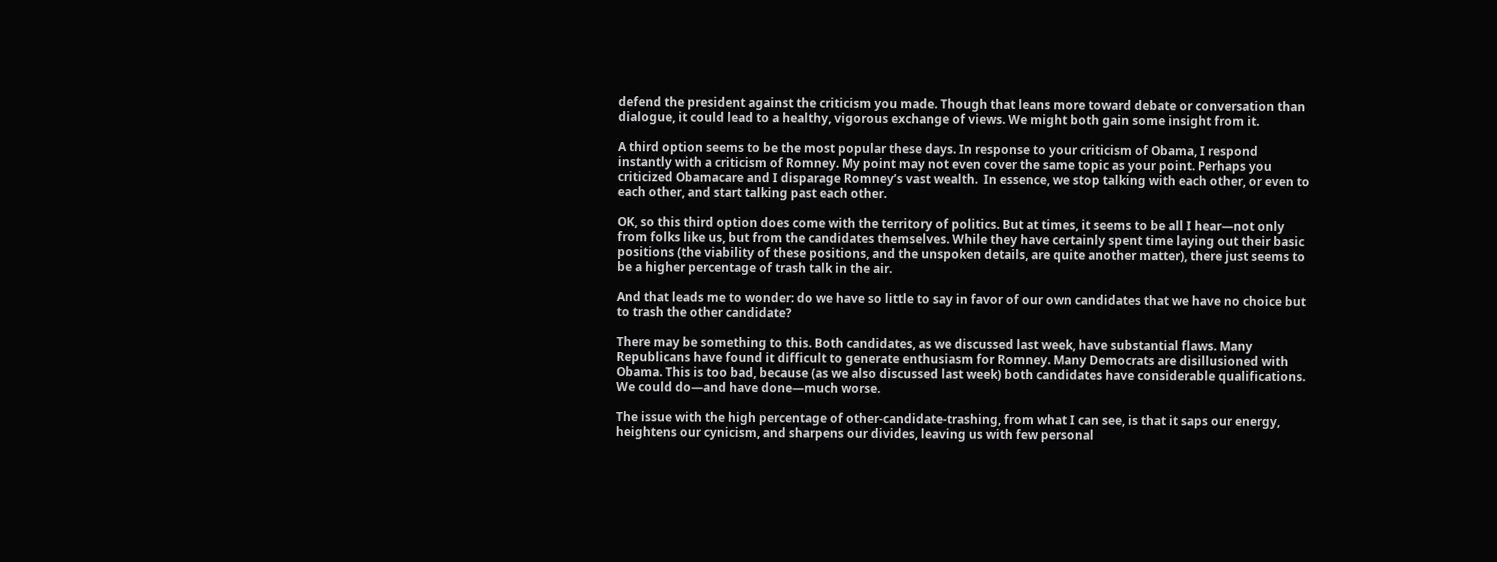defend the president against the criticism you made. Though that leans more toward debate or conversation than dialogue, it could lead to a healthy, vigorous exchange of views. We might both gain some insight from it.

A third option seems to be the most popular these days. In response to your criticism of Obama, I respond instantly with a criticism of Romney. My point may not even cover the same topic as your point. Perhaps you criticized Obamacare and I disparage Romney’s vast wealth.  In essence, we stop talking with each other, or even to each other, and start talking past each other.

OK, so this third option does come with the territory of politics. But at times, it seems to be all I hear—not only from folks like us, but from the candidates themselves. While they have certainly spent time laying out their basic positions (the viability of these positions, and the unspoken details, are quite another matter), there just seems to be a higher percentage of trash talk in the air.

And that leads me to wonder: do we have so little to say in favor of our own candidates that we have no choice but to trash the other candidate?

There may be something to this. Both candidates, as we discussed last week, have substantial flaws. Many Republicans have found it difficult to generate enthusiasm for Romney. Many Democrats are disillusioned with Obama. This is too bad, because (as we also discussed last week) both candidates have considerable qualifications. We could do—and have done—much worse.

The issue with the high percentage of other-candidate-trashing, from what I can see, is that it saps our energy, heightens our cynicism, and sharpens our divides, leaving us with few personal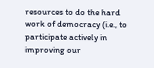resources to do the hard work of democracy (i.e., to participate actively in improving our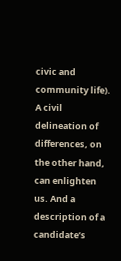civic and community life).  A civil delineation of differences, on the other hand, can enlighten us. And a description of a candidate’s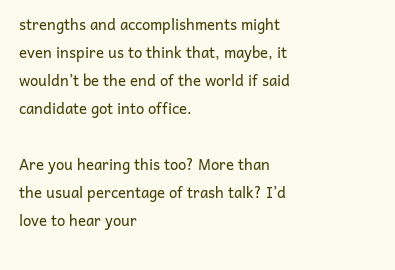strengths and accomplishments might even inspire us to think that, maybe, it wouldn’t be the end of the world if said candidate got into office.

Are you hearing this too? More than the usual percentage of trash talk? I’d love to hear your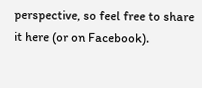perspective, so feel free to share it here (or on Facebook).